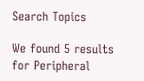Search Topics

We found 5 results for Peripheral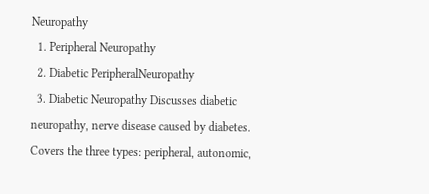Neuropathy
  1. Peripheral Neuropathy
  2. Diabetic PeripheralNeuropathy
  3. Diabetic Neuropathy Discusses diabetic neuropathy, nerve disease caused by diabetes. Covers the three types: peripheral, autonomic,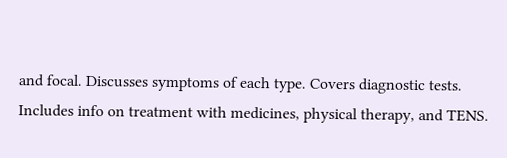and focal. Discusses symptoms of each type. Covers diagnostic tests. Includes info on treatment with medicines, physical therapy, and TENS.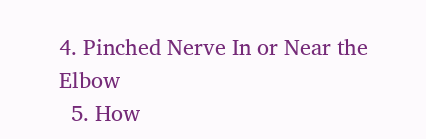4. Pinched Nerve In or Near the Elbow
  5. How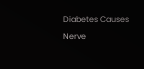Diabetes Causes Nerve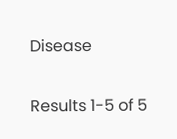Disease

Results 1-5 of 5